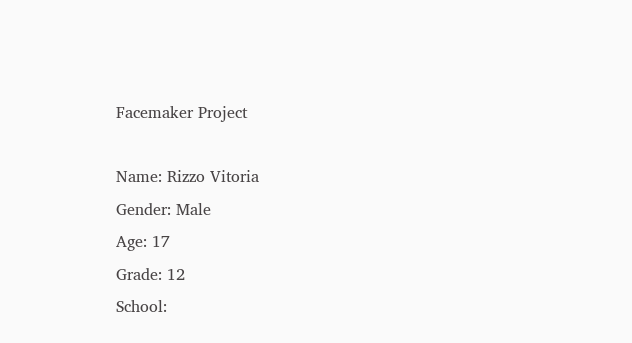Facemaker Project

Name: Rizzo Vitoria
Gender: Male
Age: 17
Grade: 12
School: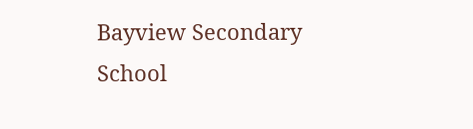Bayview Secondary School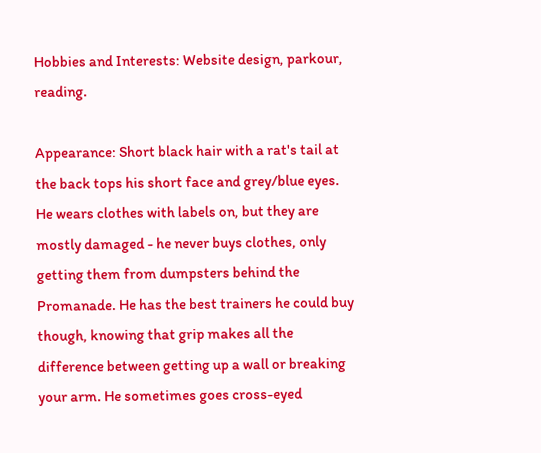Hobbies and Interests: Website design, parkour, reading.

Appearance: Short black hair with a rat's tail at the back tops his short face and grey/blue eyes. He wears clothes with labels on, but they are mostly damaged - he never buys clothes, only getting them from dumpsters behind the Promanade. He has the best trainers he could buy though, knowing that grip makes all the difference between getting up a wall or breaking your arm. He sometimes goes cross-eyed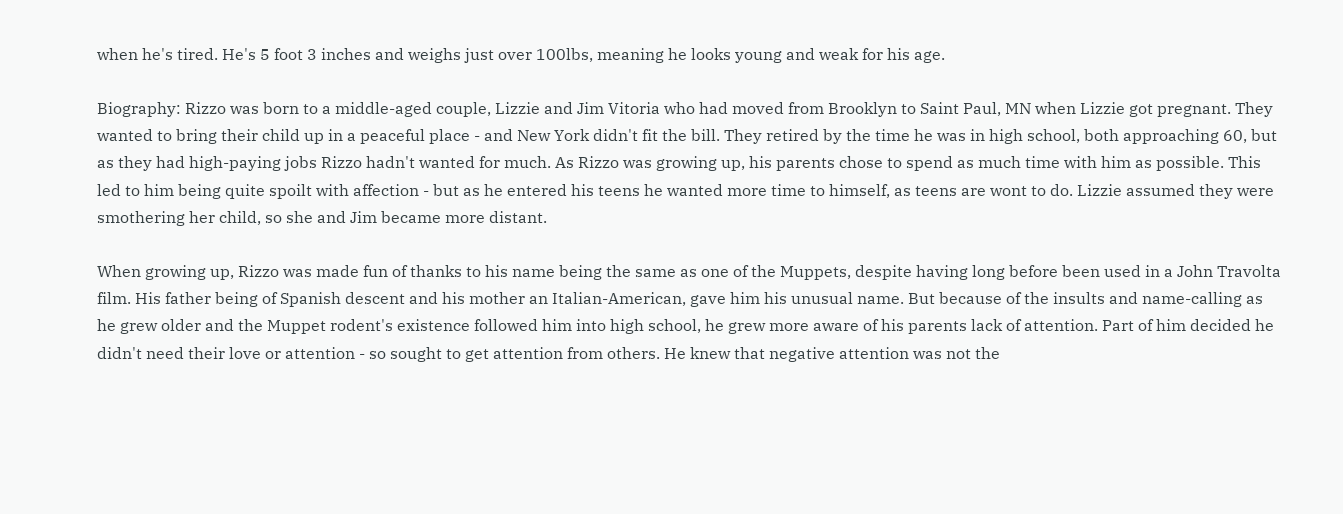when he's tired. He's 5 foot 3 inches and weighs just over 100lbs, meaning he looks young and weak for his age.

Biography: Rizzo was born to a middle-aged couple, Lizzie and Jim Vitoria who had moved from Brooklyn to Saint Paul, MN when Lizzie got pregnant. They wanted to bring their child up in a peaceful place - and New York didn't fit the bill. They retired by the time he was in high school, both approaching 60, but as they had high-paying jobs Rizzo hadn't wanted for much. As Rizzo was growing up, his parents chose to spend as much time with him as possible. This led to him being quite spoilt with affection - but as he entered his teens he wanted more time to himself, as teens are wont to do. Lizzie assumed they were smothering her child, so she and Jim became more distant.

When growing up, Rizzo was made fun of thanks to his name being the same as one of the Muppets, despite having long before been used in a John Travolta film. His father being of Spanish descent and his mother an Italian-American, gave him his unusual name. But because of the insults and name-calling as he grew older and the Muppet rodent's existence followed him into high school, he grew more aware of his parents lack of attention. Part of him decided he didn't need their love or attention - so sought to get attention from others. He knew that negative attention was not the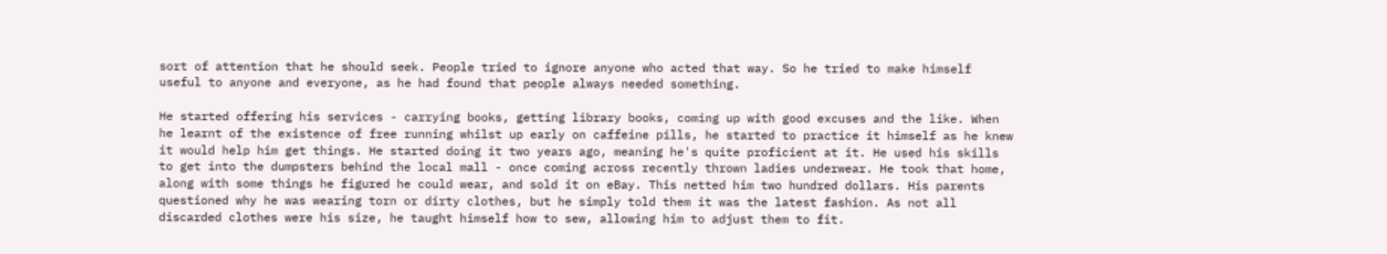sort of attention that he should seek. People tried to ignore anyone who acted that way. So he tried to make himself useful to anyone and everyone, as he had found that people always needed something.

He started offering his services - carrying books, getting library books, coming up with good excuses and the like. When he learnt of the existence of free running whilst up early on caffeine pills, he started to practice it himself as he knew it would help him get things. He started doing it two years ago, meaning he's quite proficient at it. He used his skills to get into the dumpsters behind the local mall - once coming across recently thrown ladies underwear. He took that home, along with some things he figured he could wear, and sold it on eBay. This netted him two hundred dollars. His parents questioned why he was wearing torn or dirty clothes, but he simply told them it was the latest fashion. As not all discarded clothes were his size, he taught himself how to sew, allowing him to adjust them to fit.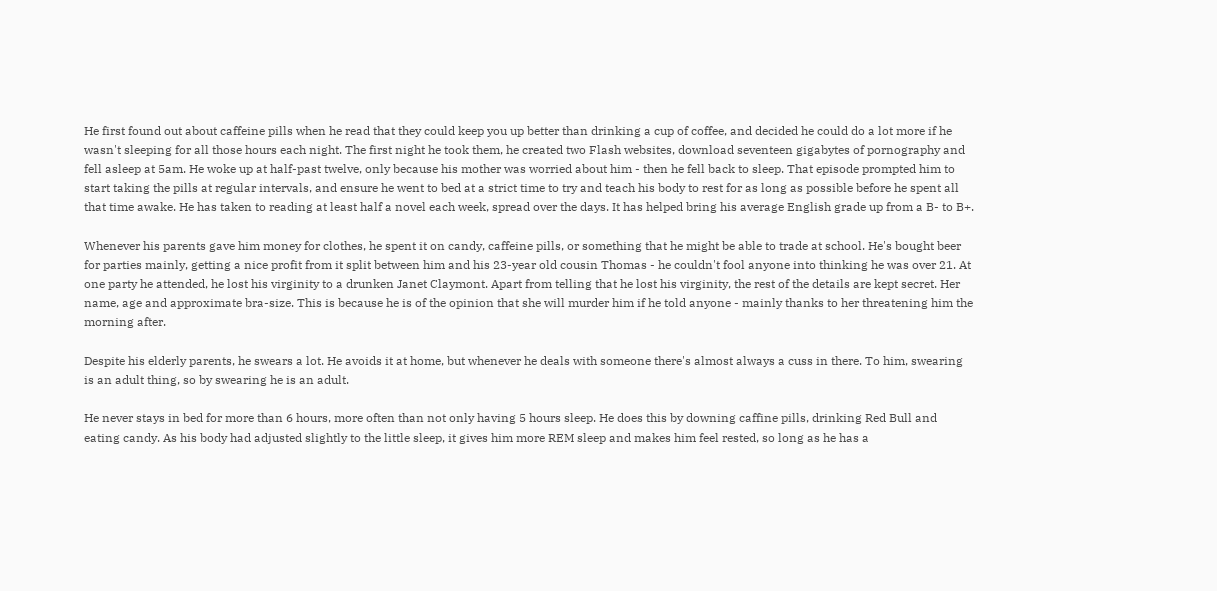He first found out about caffeine pills when he read that they could keep you up better than drinking a cup of coffee, and decided he could do a lot more if he wasn't sleeping for all those hours each night. The first night he took them, he created two Flash websites, download seventeen gigabytes of pornography and fell asleep at 5am. He woke up at half-past twelve, only because his mother was worried about him - then he fell back to sleep. That episode prompted him to start taking the pills at regular intervals, and ensure he went to bed at a strict time to try and teach his body to rest for as long as possible before he spent all that time awake. He has taken to reading at least half a novel each week, spread over the days. It has helped bring his average English grade up from a B- to B+.

Whenever his parents gave him money for clothes, he spent it on candy, caffeine pills, or something that he might be able to trade at school. He's bought beer for parties mainly, getting a nice profit from it split between him and his 23-year old cousin Thomas - he couldn't fool anyone into thinking he was over 21. At one party he attended, he lost his virginity to a drunken Janet Claymont. Apart from telling that he lost his virginity, the rest of the details are kept secret. Her name, age and approximate bra-size. This is because he is of the opinion that she will murder him if he told anyone - mainly thanks to her threatening him the morning after.

Despite his elderly parents, he swears a lot. He avoids it at home, but whenever he deals with someone there's almost always a cuss in there. To him, swearing is an adult thing, so by swearing he is an adult.

He never stays in bed for more than 6 hours, more often than not only having 5 hours sleep. He does this by downing caffine pills, drinking Red Bull and eating candy. As his body had adjusted slightly to the little sleep, it gives him more REM sleep and makes him feel rested, so long as he has a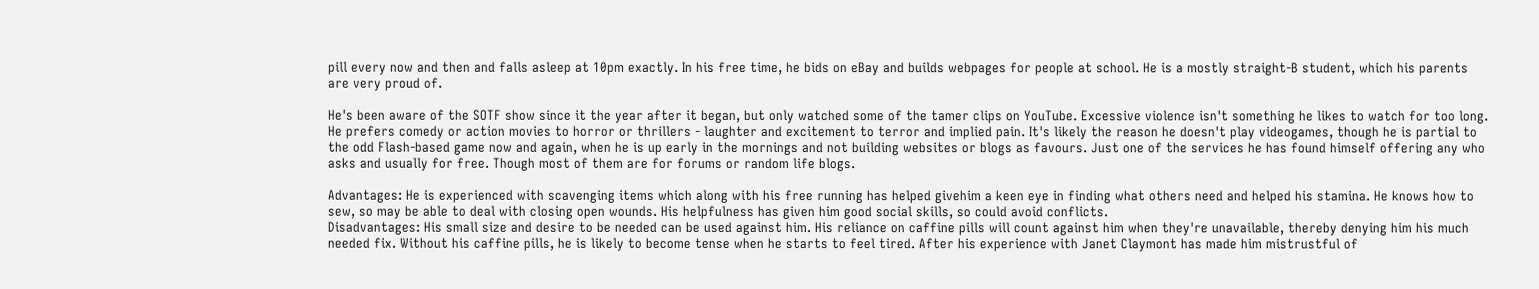pill every now and then and falls asleep at 10pm exactly. In his free time, he bids on eBay and builds webpages for people at school. He is a mostly straight-B student, which his parents are very proud of.

He's been aware of the SOTF show since it the year after it began, but only watched some of the tamer clips on YouTube. Excessive violence isn't something he likes to watch for too long. He prefers comedy or action movies to horror or thrillers - laughter and excitement to terror and implied pain. It's likely the reason he doesn't play videogames, though he is partial to the odd Flash-based game now and again, when he is up early in the mornings and not building websites or blogs as favours. Just one of the services he has found himself offering any who asks and usually for free. Though most of them are for forums or random life blogs.

Advantages: He is experienced with scavenging items which along with his free running has helped givehim a keen eye in finding what others need and helped his stamina. He knows how to sew, so may be able to deal with closing open wounds. His helpfulness has given him good social skills, so could avoid conflicts.
Disadvantages: His small size and desire to be needed can be used against him. His reliance on caffine pills will count against him when they're unavailable, thereby denying him his much needed fix. Without his caffine pills, he is likely to become tense when he starts to feel tired. After his experience with Janet Claymont has made him mistrustful of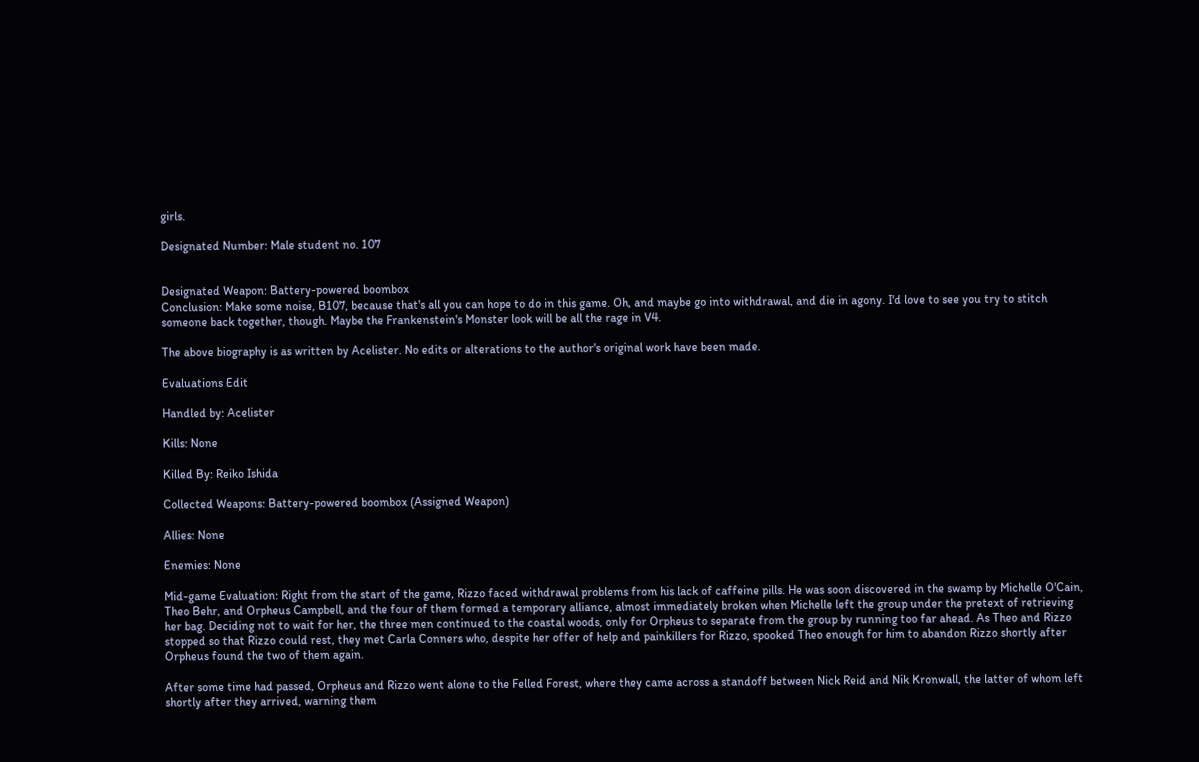girls.

Designated Number: Male student no. 107


Designated Weapon: Battery-powered boombox
Conclusion: Make some noise, B107, because that's all you can hope to do in this game. Oh, and maybe go into withdrawal, and die in agony. I'd love to see you try to stitch someone back together, though. Maybe the Frankenstein's Monster look will be all the rage in V4.

The above biography is as written by Acelister. No edits or alterations to the author's original work have been made.

Evaluations Edit

Handled by: Acelister

Kills: None

Killed By: Reiko Ishida

Collected Weapons: Battery-powered boombox (Assigned Weapon)

Allies: None

Enemies: None

Mid-game Evaluation: Right from the start of the game, Rizzo faced withdrawal problems from his lack of caffeine pills. He was soon discovered in the swamp by Michelle O'Cain, Theo Behr, and Orpheus Campbell, and the four of them formed a temporary alliance, almost immediately broken when Michelle left the group under the pretext of retrieving her bag. Deciding not to wait for her, the three men continued to the coastal woods, only for Orpheus to separate from the group by running too far ahead. As Theo and Rizzo stopped so that Rizzo could rest, they met Carla Conners who, despite her offer of help and painkillers for Rizzo, spooked Theo enough for him to abandon Rizzo shortly after Orpheus found the two of them again.

After some time had passed, Orpheus and Rizzo went alone to the Felled Forest, where they came across a standoff between Nick Reid and Nik Kronwall, the latter of whom left shortly after they arrived, warning them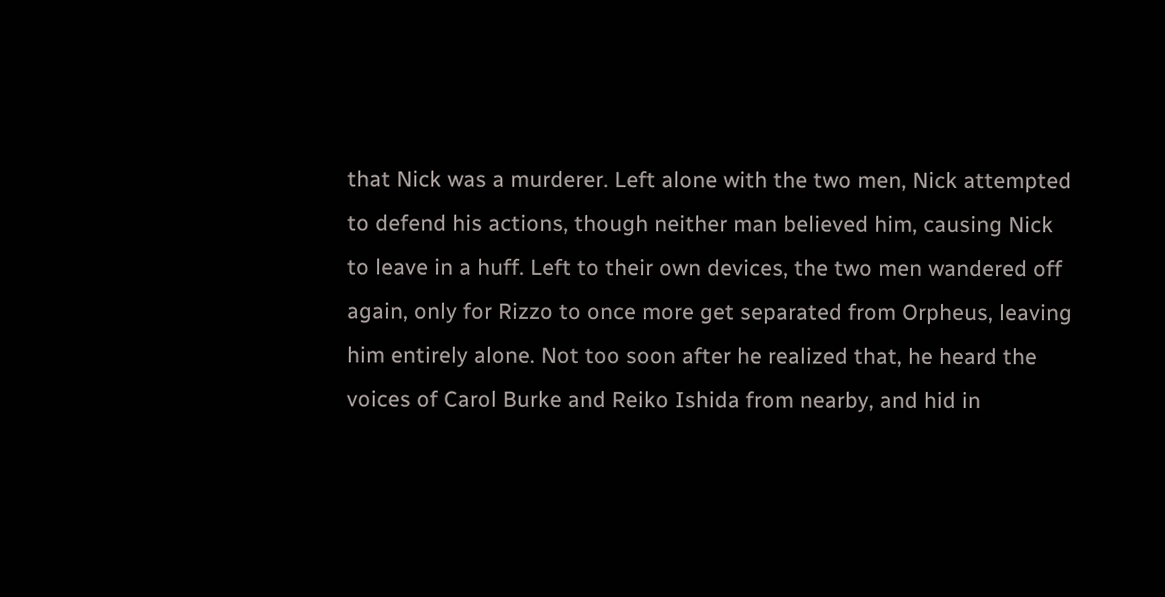that Nick was a murderer. Left alone with the two men, Nick attempted to defend his actions, though neither man believed him, causing Nick to leave in a huff. Left to their own devices, the two men wandered off again, only for Rizzo to once more get separated from Orpheus, leaving him entirely alone. Not too soon after he realized that, he heard the voices of Carol Burke and Reiko Ishida from nearby, and hid in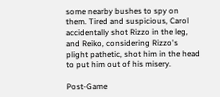some nearby bushes to spy on them. Tired and suspicious, Carol accidentally shot Rizzo in the leg, and Reiko, considering Rizzo's plight pathetic, shot him in the head to put him out of his misery.

Post-Game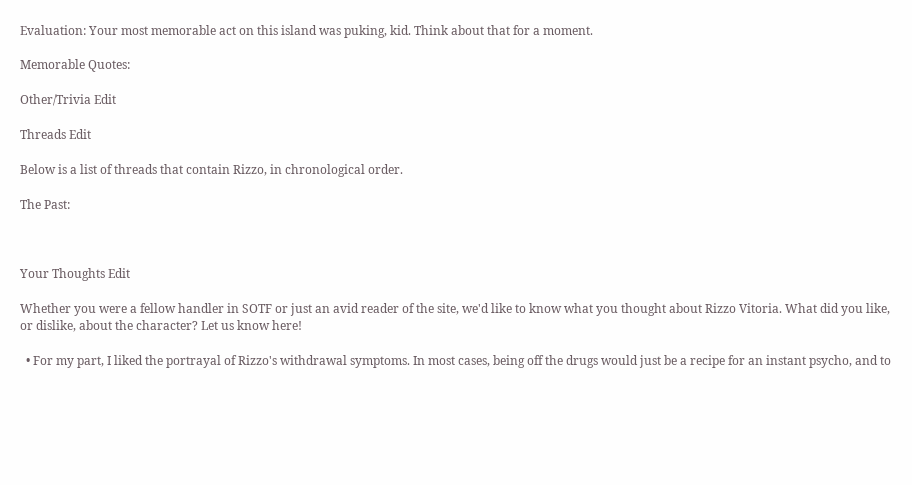Evaluation: Your most memorable act on this island was puking, kid. Think about that for a moment.

Memorable Quotes:

Other/Trivia Edit

Threads Edit

Below is a list of threads that contain Rizzo, in chronological order.

The Past:



Your Thoughts Edit

Whether you were a fellow handler in SOTF or just an avid reader of the site, we'd like to know what you thought about Rizzo Vitoria. What did you like, or dislike, about the character? Let us know here!

  • For my part, I liked the portrayal of Rizzo's withdrawal symptoms. In most cases, being off the drugs would just be a recipe for an instant psycho, and to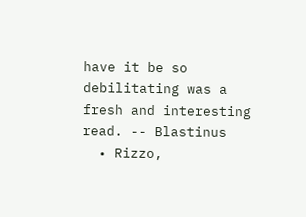have it be so debilitating was a fresh and interesting read. -- Blastinus
  • Rizzo,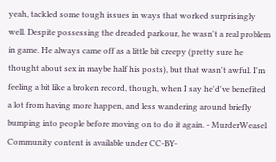yeah, tackled some tough issues in ways that worked surprisingly well. Despite possessing the dreaded parkour, he wasn't a real problem in game. He always came off as a little bit creepy (pretty sure he thought about sex in maybe half his posts), but that wasn't awful. I'm feeling a bit like a broken record, though, when I say he'd've benefited a lot from having more happen, and less wandering around briefly bumping into people before moving on to do it again. - MurderWeasel
Community content is available under CC-BY-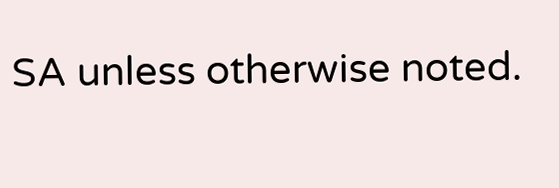SA unless otherwise noted.